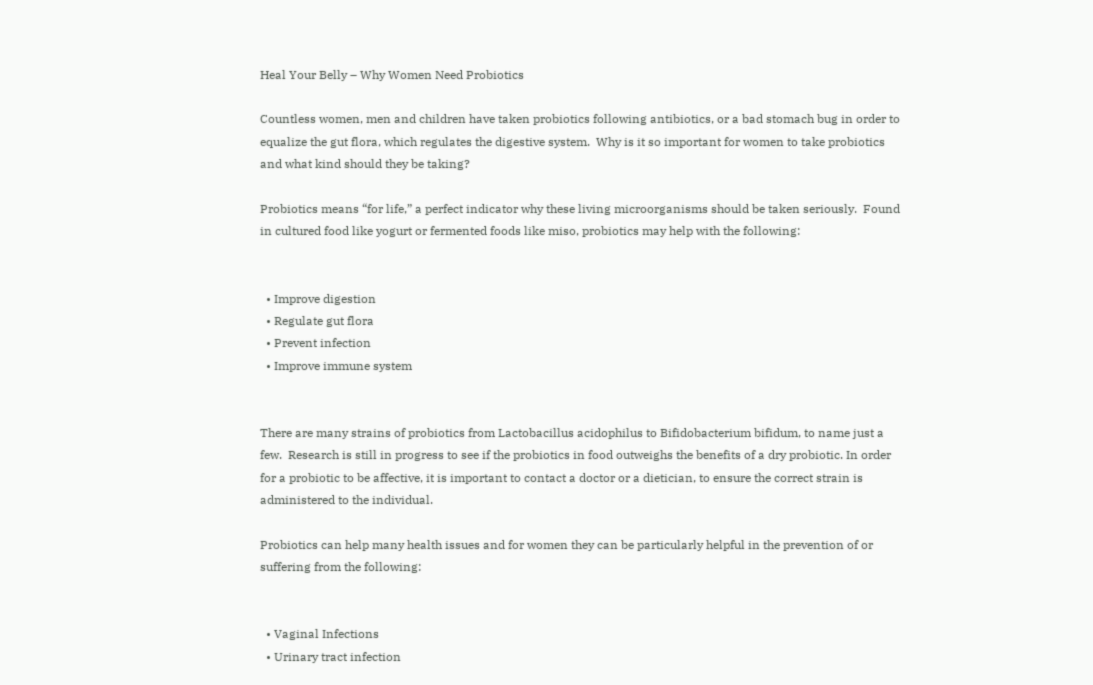Heal Your Belly – Why Women Need Probiotics

Countless women, men and children have taken probiotics following antibiotics, or a bad stomach bug in order to equalize the gut flora, which regulates the digestive system.  Why is it so important for women to take probiotics and what kind should they be taking?

Probiotics means “for life,” a perfect indicator why these living microorganisms should be taken seriously.  Found in cultured food like yogurt or fermented foods like miso, probiotics may help with the following:


  • Improve digestion
  • Regulate gut flora
  • Prevent infection
  • Improve immune system


There are many strains of probiotics from Lactobacillus acidophilus to Bifidobacterium bifidum, to name just a few.  Research is still in progress to see if the probiotics in food outweighs the benefits of a dry probiotic. In order for a probiotic to be affective, it is important to contact a doctor or a dietician, to ensure the correct strain is administered to the individual.

Probiotics can help many health issues and for women they can be particularly helpful in the prevention of or suffering from the following:


  • Vaginal Infections
  • Urinary tract infection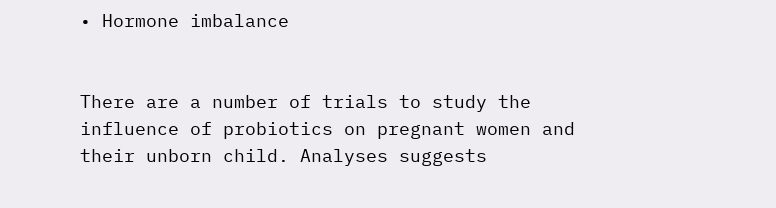• Hormone imbalance


There are a number of trials to study the influence of probiotics on pregnant women and their unborn child. Analyses suggests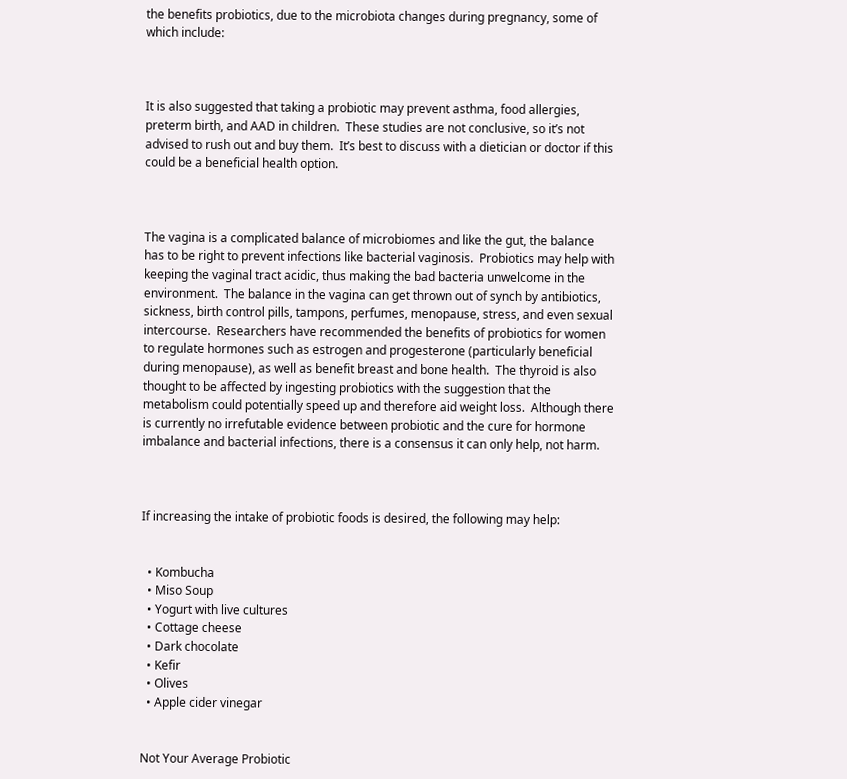the benefits probiotics, due to the microbiota changes during pregnancy, some of which include:



It is also suggested that taking a probiotic may prevent asthma, food allergies, preterm birth, and AAD in children.  These studies are not conclusive, so it’s not advised to rush out and buy them.  It’s best to discuss with a dietician or doctor if this could be a beneficial health option.



The vagina is a complicated balance of microbiomes and like the gut, the balance has to be right to prevent infections like bacterial vaginosis.  Probiotics may help with keeping the vaginal tract acidic, thus making the bad bacteria unwelcome in the environment.  The balance in the vagina can get thrown out of synch by antibiotics, sickness, birth control pills, tampons, perfumes, menopause, stress, and even sexual intercourse.  Researchers have recommended the benefits of probiotics for women to regulate hormones such as estrogen and progesterone (particularly beneficial during menopause), as well as benefit breast and bone health.  The thyroid is also thought to be affected by ingesting probiotics with the suggestion that the metabolism could potentially speed up and therefore aid weight loss.  Although there is currently no irrefutable evidence between probiotic and the cure for hormone imbalance and bacterial infections, there is a consensus it can only help, not harm.



If increasing the intake of probiotic foods is desired, the following may help:


  • Kombucha
  • Miso Soup
  • Yogurt with live cultures
  • Cottage cheese
  • Dark chocolate
  • Kefir
  • Olives
  • Apple cider vinegar


Not Your Average Probiotic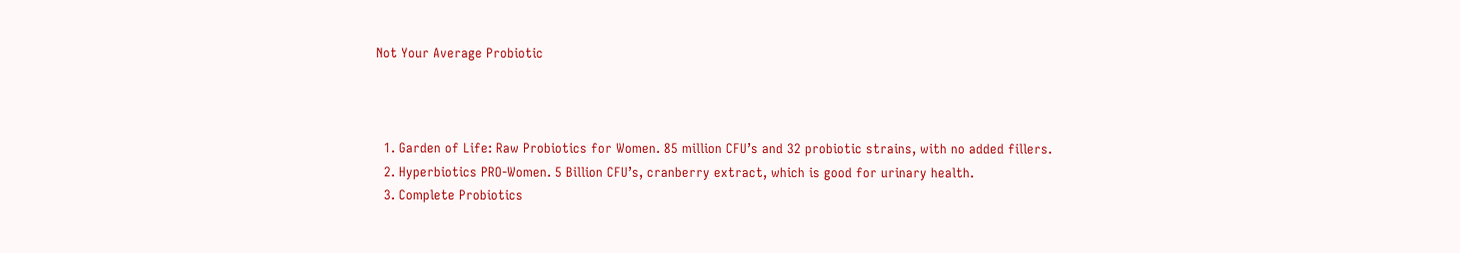Not Your Average Probiotic



  1. Garden of Life: Raw Probiotics for Women. 85 million CFU’s and 32 probiotic strains, with no added fillers.
  2. Hyperbiotics PRO-Women. 5 Billion CFU’s, cranberry extract, which is good for urinary health.
  3. Complete Probiotics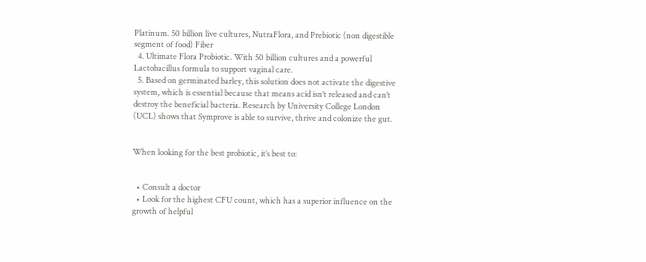Platinum. 50 billion live cultures, NutraFlora, and Prebiotic (non digestible segment of food) Fiber
  4. Ultimate Flora Probiotic. With 50 billion cultures and a powerful Lactobacillus formula to support vaginal care.
  5. Based on germinated barley, this solution does not activate the digestive system, which is essential because that means acid isn’t released and can’t destroy the beneficial bacteria. Research by University College London (UCL) shows that Symprove is able to survive, thrive and colonize the gut.


When looking for the best probiotic, it’s best to:


  • Consult a doctor
  • Look for the highest CFU count, which has a superior influence on the growth of helpful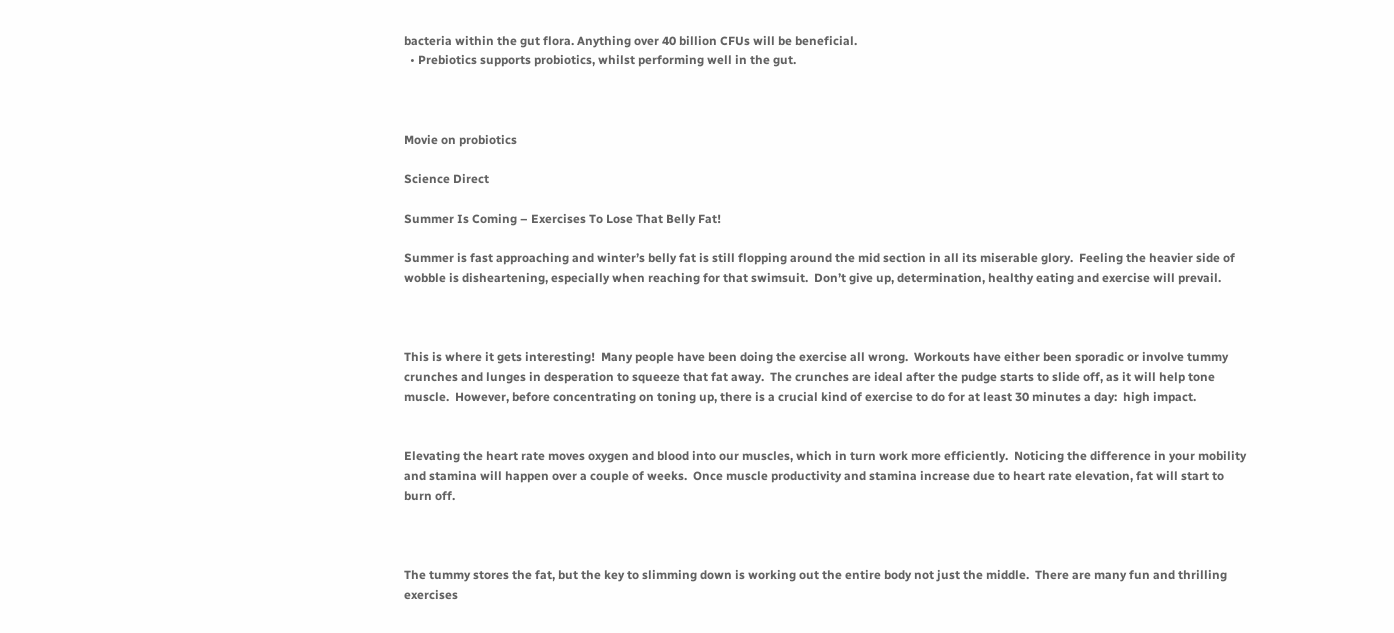bacteria within the gut flora. Anything over 40 billion CFUs will be beneficial.
  • Prebiotics supports probiotics, whilst performing well in the gut.



Movie on probiotics

Science Direct

Summer Is Coming – Exercises To Lose That Belly Fat!

Summer is fast approaching and winter’s belly fat is still flopping around the mid section in all its miserable glory.  Feeling the heavier side of wobble is disheartening, especially when reaching for that swimsuit.  Don’t give up, determination, healthy eating and exercise will prevail.



This is where it gets interesting!  Many people have been doing the exercise all wrong.  Workouts have either been sporadic or involve tummy crunches and lunges in desperation to squeeze that fat away.  The crunches are ideal after the pudge starts to slide off, as it will help tone muscle.  However, before concentrating on toning up, there is a crucial kind of exercise to do for at least 30 minutes a day:  high impact.


Elevating the heart rate moves oxygen and blood into our muscles, which in turn work more efficiently.  Noticing the difference in your mobility and stamina will happen over a couple of weeks.  Once muscle productivity and stamina increase due to heart rate elevation, fat will start to burn off.



The tummy stores the fat, but the key to slimming down is working out the entire body not just the middle.  There are many fun and thrilling exercises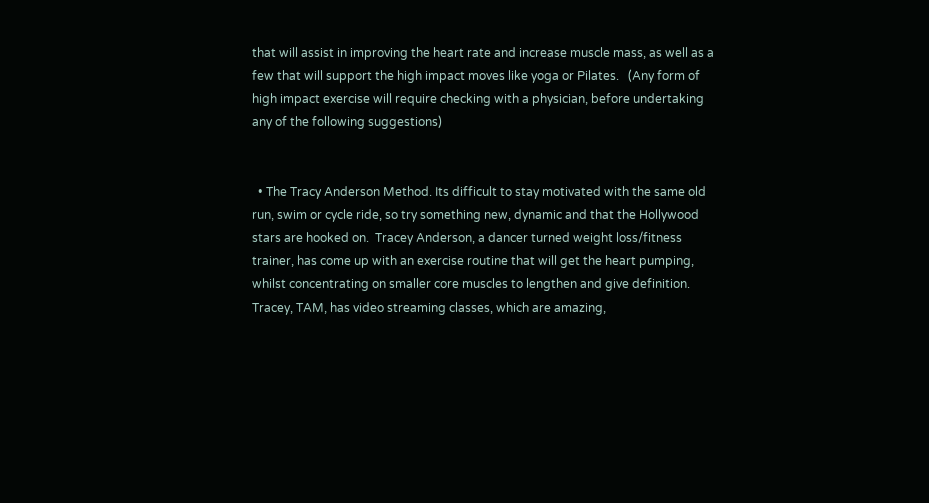that will assist in improving the heart rate and increase muscle mass, as well as a few that will support the high impact moves like yoga or Pilates.   (Any form of high impact exercise will require checking with a physician, before undertaking any of the following suggestions)


  • The Tracy Anderson Method. Its difficult to stay motivated with the same old run, swim or cycle ride, so try something new, dynamic and that the Hollywood stars are hooked on.  Tracey Anderson, a dancer turned weight loss/fitness trainer, has come up with an exercise routine that will get the heart pumping, whilst concentrating on smaller core muscles to lengthen and give definition. Tracey, TAM, has video streaming classes, which are amazing,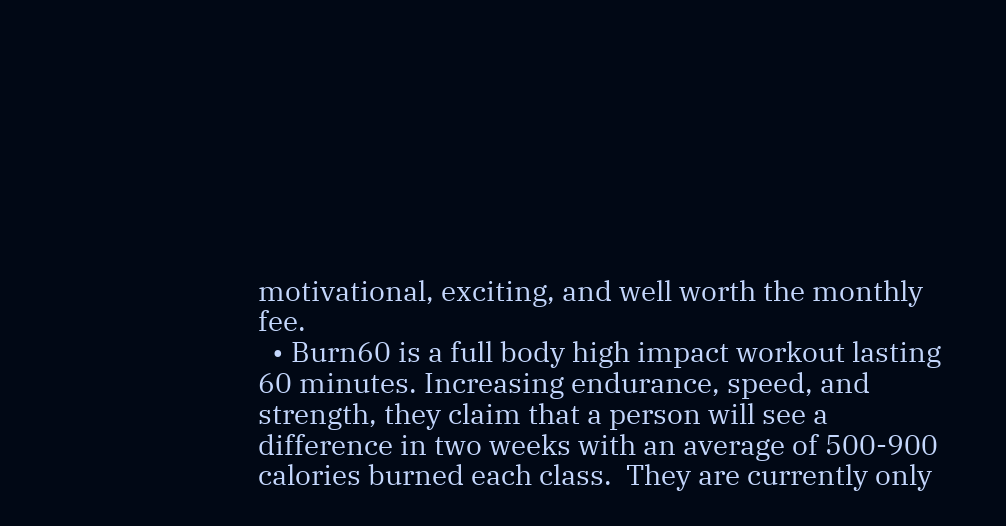motivational, exciting, and well worth the monthly fee.
  • Burn60 is a full body high impact workout lasting 60 minutes. Increasing endurance, speed, and strength, they claim that a person will see a difference in two weeks with an average of 500-900 calories burned each class.  They are currently only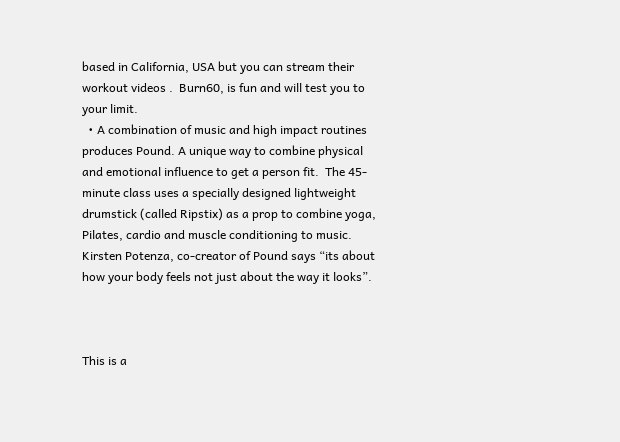based in California, USA but you can stream their workout videos .  Burn60, is fun and will test you to your limit.
  • A combination of music and high impact routines produces Pound. A unique way to combine physical and emotional influence to get a person fit.  The 45-minute class uses a specially designed lightweight drumstick (called Ripstix) as a prop to combine yoga, Pilates, cardio and muscle conditioning to music.  Kirsten Potenza, co-creator of Pound says “its about how your body feels not just about the way it looks”.



This is a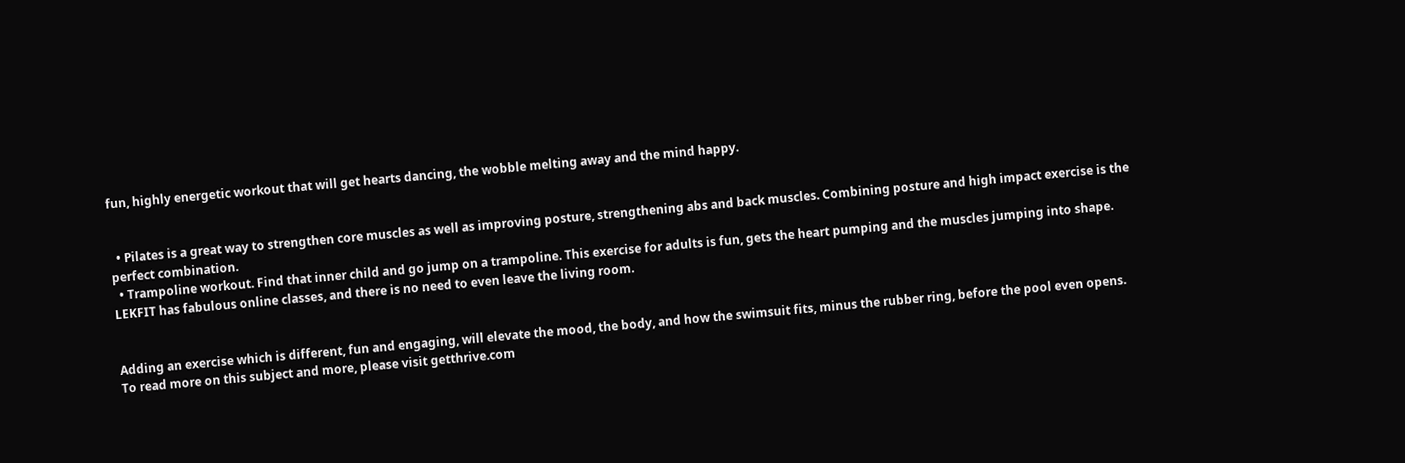fun, highly energetic workout that will get hearts dancing, the wobble melting away and the mind happy.


  • Pilates is a great way to strengthen core muscles as well as improving posture, strengthening abs and back muscles. Combining posture and high impact exercise is the perfect combination.
  • Trampoline workout. Find that inner child and go jump on a trampoline. This exercise for adults is fun, gets the heart pumping and the muscles jumping into shape. LEKFIT has fabulous online classes, and there is no need to even leave the living room.


Adding an exercise which is different, fun and engaging, will elevate the mood, the body, and how the swimsuit fits, minus the rubber ring, before the pool even opens.  To read more on this subject and more, please visit getthrive.com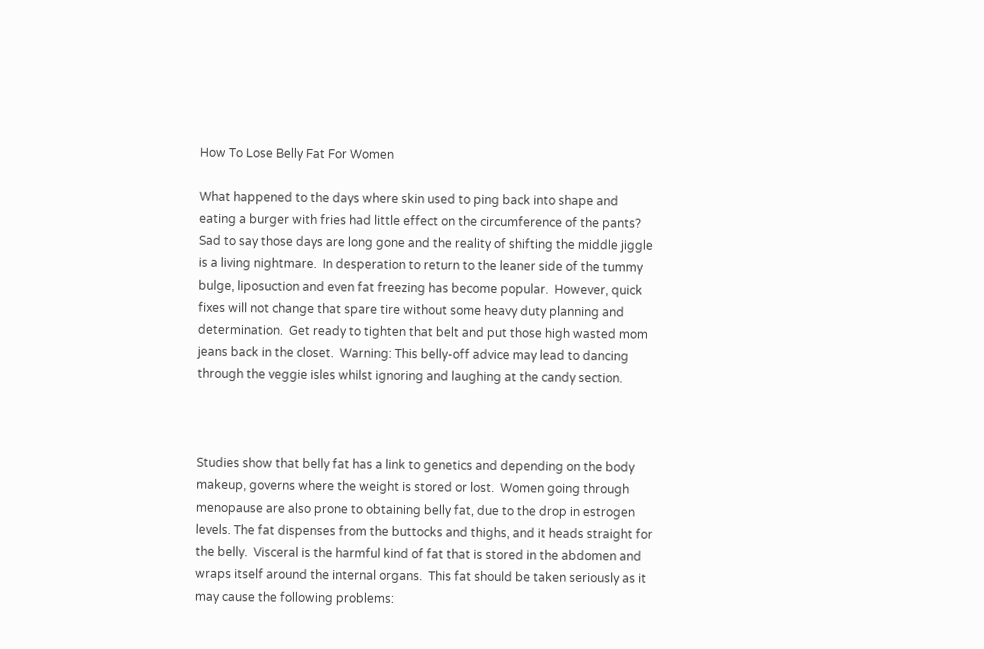How To Lose Belly Fat For Women

What happened to the days where skin used to ping back into shape and eating a burger with fries had little effect on the circumference of the pants?  Sad to say those days are long gone and the reality of shifting the middle jiggle is a living nightmare.  In desperation to return to the leaner side of the tummy bulge, liposuction and even fat freezing has become popular.  However, quick fixes will not change that spare tire without some heavy duty planning and determination.  Get ready to tighten that belt and put those high wasted mom jeans back in the closet.  Warning: This belly-off advice may lead to dancing through the veggie isles whilst ignoring and laughing at the candy section.



Studies show that belly fat has a link to genetics and depending on the body makeup, governs where the weight is stored or lost.  Women going through menopause are also prone to obtaining belly fat, due to the drop in estrogen levels. The fat dispenses from the buttocks and thighs, and it heads straight for the belly.  Visceral is the harmful kind of fat that is stored in the abdomen and wraps itself around the internal organs.  This fat should be taken seriously as it may cause the following problems: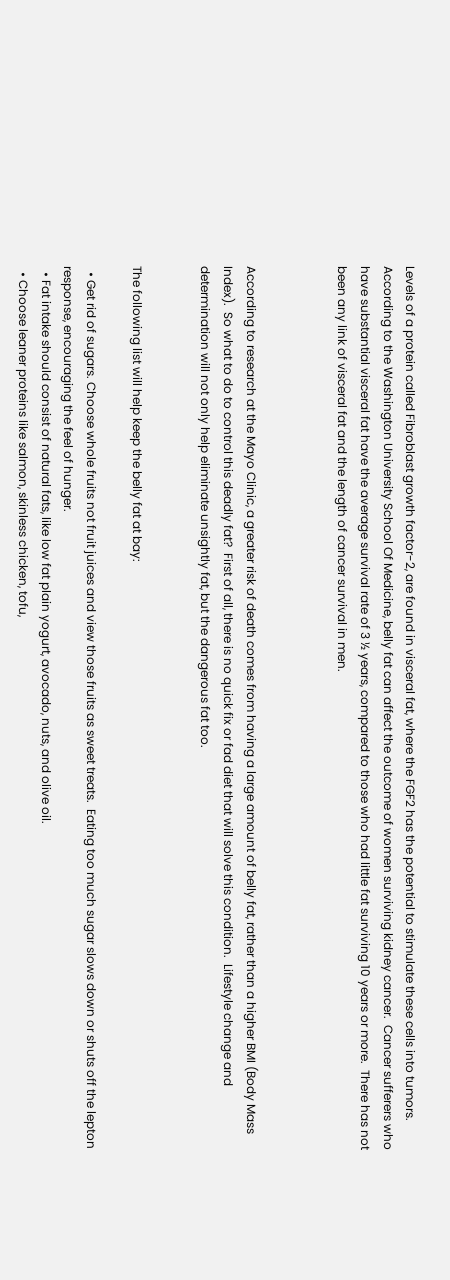Levels of a protein called Fibroblast growth factor-2, are found in visceral fat, where the FGF2 has the potential to stimulate these cells into tumors.  According to the Washington University School Of Medicine, belly fat can affect the outcome of women surviving kidney cancer.  Cancer sufferers who have substantial visceral fat have the average survival rate of 3 ½ years, compared to those who had little fat surviving 10 years or more.  There has not been any link of visceral fat and the length of cancer survival in men.



According to research at the Mayo Clinic, a greater risk of death comes from having a large amount of belly fat, rather than a higher BMI (Body Mass Index).  So what to do to control this deadly fat?  First of all, there is no quick fix or fad diet that will solve this condition.  Lifestyle change and determination will not only help eliminate unsightly fat, but the dangerous fat too.


The following list will help keep the belly fat at bay:

  • Get rid of sugars. Choose whole fruits not fruit juices and view those fruits as sweet treats.  Eating too much sugar slows down or shuts off the lepton response, encouraging the feel of hunger.
  • Fat intake should consist of natural fats, like low fat plain yogurt, avocado, nuts, and olive oil.
  • Choose leaner proteins like salmon, skinless chicken, tofu,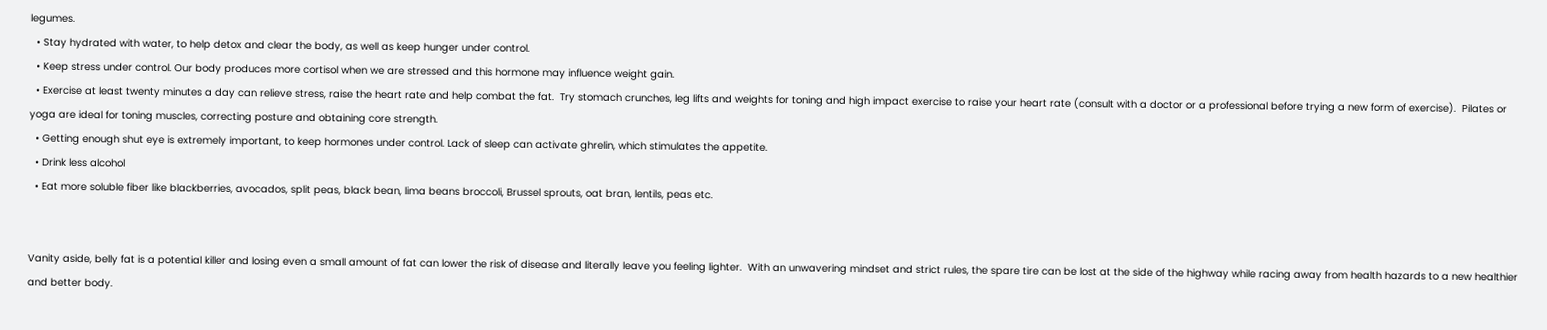legumes.
  • Stay hydrated with water, to help detox and clear the body, as well as keep hunger under control.
  • Keep stress under control. Our body produces more cortisol when we are stressed and this hormone may influence weight gain.
  • Exercise at least twenty minutes a day can relieve stress, raise the heart rate and help combat the fat.  Try stomach crunches, leg lifts and weights for toning and high impact exercise to raise your heart rate (consult with a doctor or a professional before trying a new form of exercise).  Pilates or yoga are ideal for toning muscles, correcting posture and obtaining core strength.
  • Getting enough shut eye is extremely important, to keep hormones under control. Lack of sleep can activate ghrelin, which stimulates the appetite.
  • Drink less alcohol
  • Eat more soluble fiber like blackberries, avocados, split peas, black bean, lima beans broccoli, Brussel sprouts, oat bran, lentils, peas etc.


Vanity aside, belly fat is a potential killer and losing even a small amount of fat can lower the risk of disease and literally leave you feeling lighter.  With an unwavering mindset and strict rules, the spare tire can be lost at the side of the highway while racing away from health hazards to a new healthier and better body.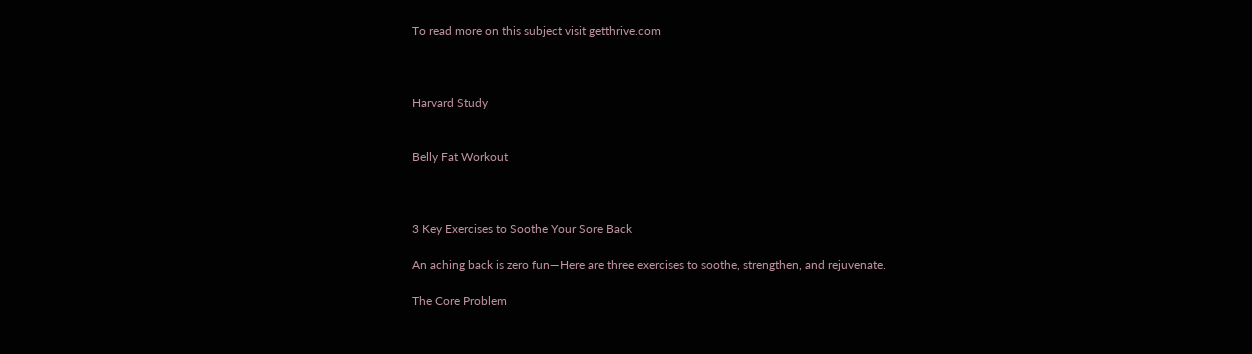To read more on this subject visit getthrive.com



Harvard Study


Belly Fat Workout



3 Key Exercises to Soothe Your Sore Back

An aching back is zero fun—Here are three exercises to soothe, strengthen, and rejuvenate.

The Core Problem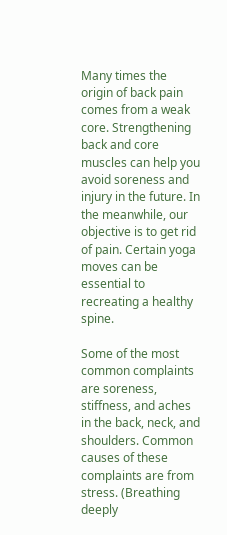Many times the origin of back pain comes from a weak core. Strengthening back and core muscles can help you avoid soreness and injury in the future. In the meanwhile, our objective is to get rid of pain. Certain yoga moves can be essential to recreating a healthy spine.

Some of the most common complaints are soreness, stiffness, and aches in the back, neck, and shoulders. Common causes of these complaints are from stress. (Breathing deeply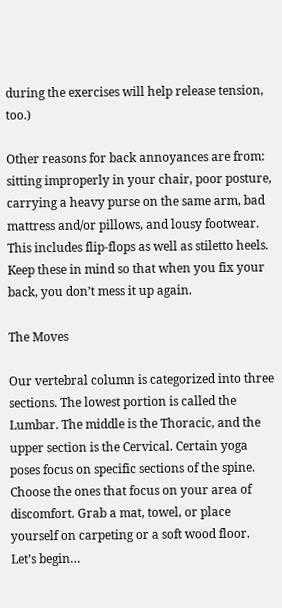during the exercises will help release tension, too.)

Other reasons for back annoyances are from: sitting improperly in your chair, poor posture, carrying a heavy purse on the same arm, bad mattress and/or pillows, and lousy footwear. This includes flip-flops as well as stiletto heels. Keep these in mind so that when you fix your back, you don’t mess it up again.

The Moves

Our vertebral column is categorized into three sections. The lowest portion is called the Lumbar. The middle is the Thoracic, and the upper section is the Cervical. Certain yoga poses focus on specific sections of the spine. Choose the ones that focus on your area of discomfort. Grab a mat, towel, or place yourself on carpeting or a soft wood floor. Let’s begin…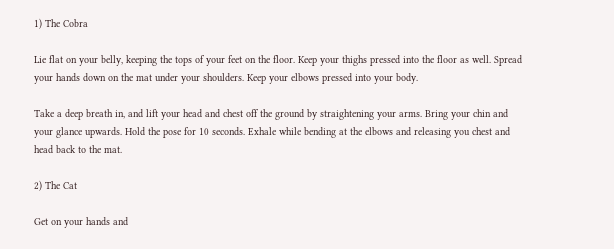1) The Cobra

Lie flat on your belly, keeping the tops of your feet on the floor. Keep your thighs pressed into the floor as well. Spread your hands down on the mat under your shoulders. Keep your elbows pressed into your body.

Take a deep breath in, and lift your head and chest off the ground by straightening your arms. Bring your chin and your glance upwards. Hold the pose for 10 seconds. Exhale while bending at the elbows and releasing you chest and head back to the mat.

2) The Cat

Get on your hands and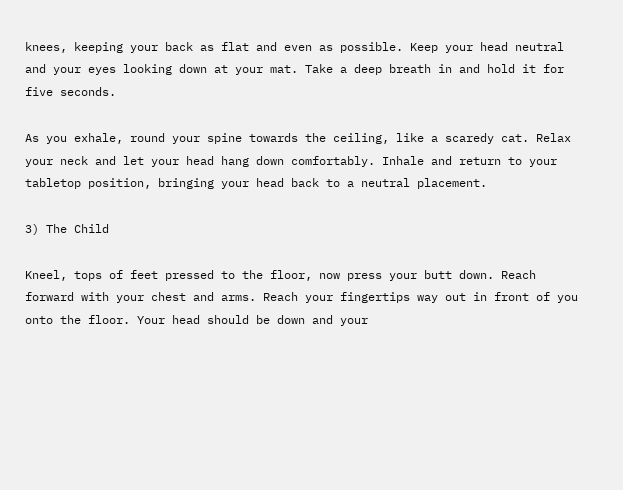knees, keeping your back as flat and even as possible. Keep your head neutral and your eyes looking down at your mat. Take a deep breath in and hold it for five seconds.

As you exhale, round your spine towards the ceiling, like a scaredy cat. Relax your neck and let your head hang down comfortably. Inhale and return to your tabletop position, bringing your head back to a neutral placement.

3) The Child

Kneel, tops of feet pressed to the floor, now press your butt down. Reach forward with your chest and arms. Reach your fingertips way out in front of you onto the floor. Your head should be down and your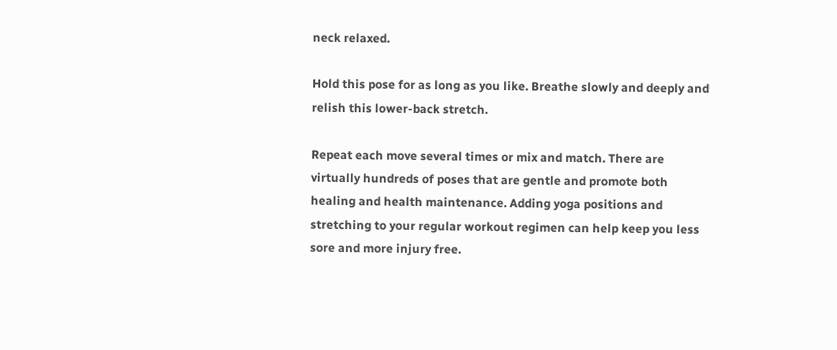neck relaxed.

Hold this pose for as long as you like. Breathe slowly and deeply and relish this lower-back stretch.

Repeat each move several times or mix and match. There are virtually hundreds of poses that are gentle and promote both healing and health maintenance. Adding yoga positions and stretching to your regular workout regimen can help keep you less sore and more injury free.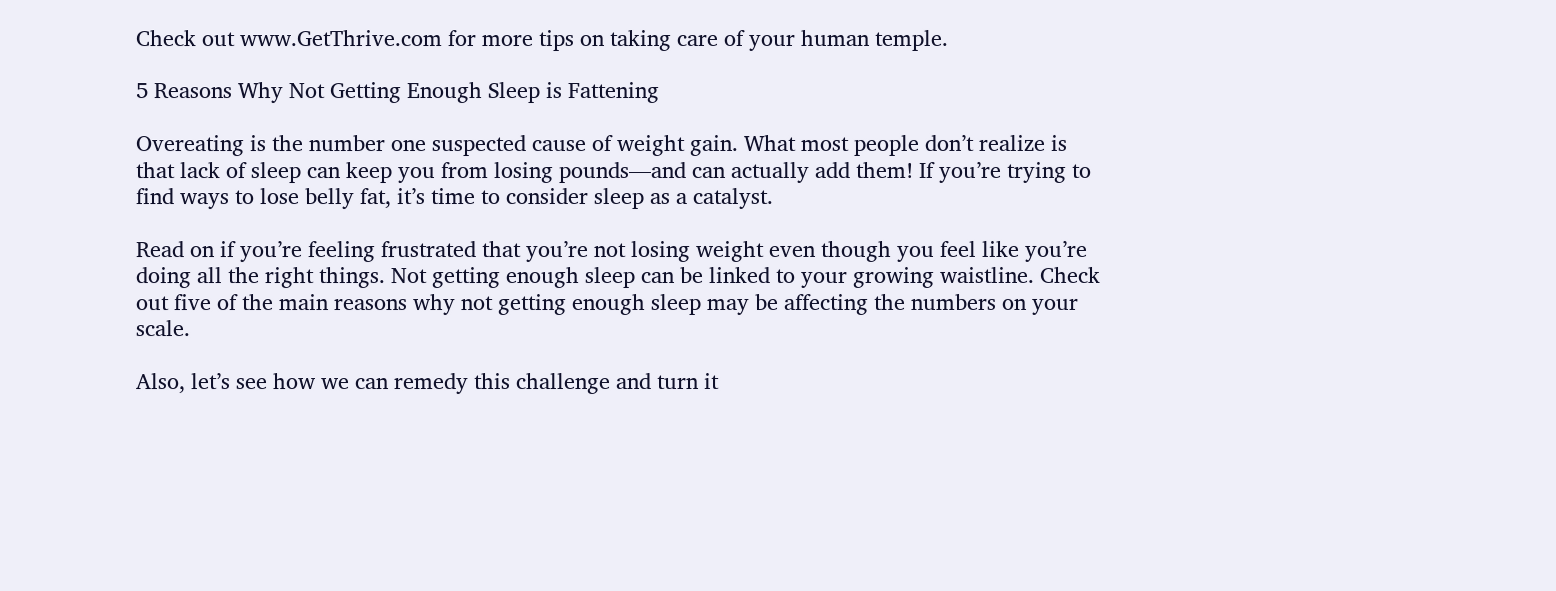Check out www.GetThrive.com for more tips on taking care of your human temple.

5 Reasons Why Not Getting Enough Sleep is Fattening

Overeating is the number one suspected cause of weight gain. What most people don’t realize is that lack of sleep can keep you from losing pounds—and can actually add them! If you’re trying to find ways to lose belly fat, it’s time to consider sleep as a catalyst.

Read on if you’re feeling frustrated that you’re not losing weight even though you feel like you’re doing all the right things. Not getting enough sleep can be linked to your growing waistline. Check out five of the main reasons why not getting enough sleep may be affecting the numbers on your scale.

Also, let’s see how we can remedy this challenge and turn it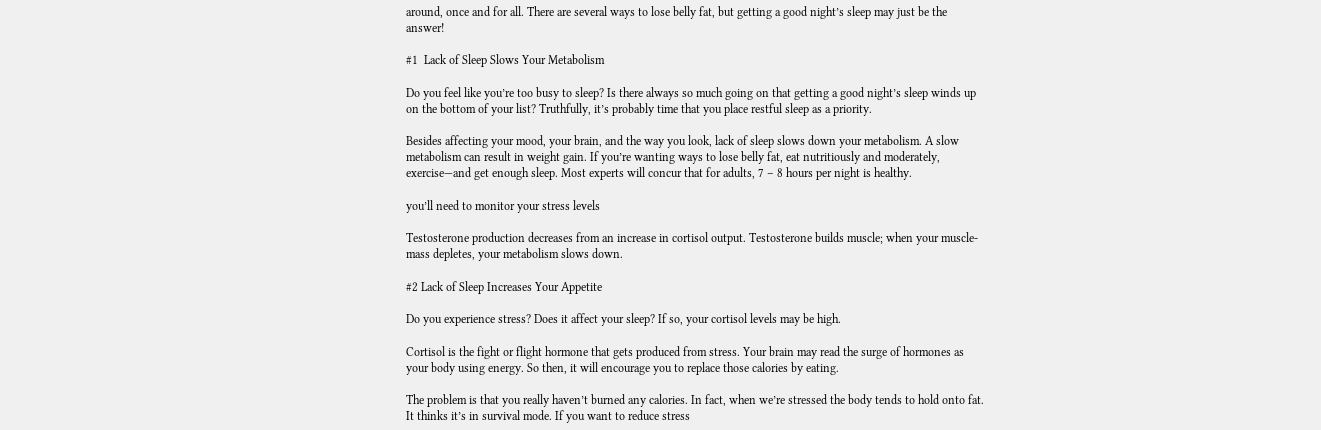around, once and for all. There are several ways to lose belly fat, but getting a good night’s sleep may just be the answer!

#1  Lack of Sleep Slows Your Metabolism

Do you feel like you’re too busy to sleep? Is there always so much going on that getting a good night’s sleep winds up on the bottom of your list? Truthfully, it’s probably time that you place restful sleep as a priority.

Besides affecting your mood, your brain, and the way you look, lack of sleep slows down your metabolism. A slow metabolism can result in weight gain. If you’re wanting ways to lose belly fat, eat nutritiously and moderately, exercise—and get enough sleep. Most experts will concur that for adults, 7 – 8 hours per night is healthy.

you’ll need to monitor your stress levels

Testosterone production decreases from an increase in cortisol output. Testosterone builds muscle; when your muscle-mass depletes, your metabolism slows down.

#2 Lack of Sleep Increases Your Appetite

Do you experience stress? Does it affect your sleep? If so, your cortisol levels may be high.

Cortisol is the fight or flight hormone that gets produced from stress. Your brain may read the surge of hormones as your body using energy. So then, it will encourage you to replace those calories by eating.

The problem is that you really haven’t burned any calories. In fact, when we’re stressed the body tends to hold onto fat. It thinks it’s in survival mode. If you want to reduce stress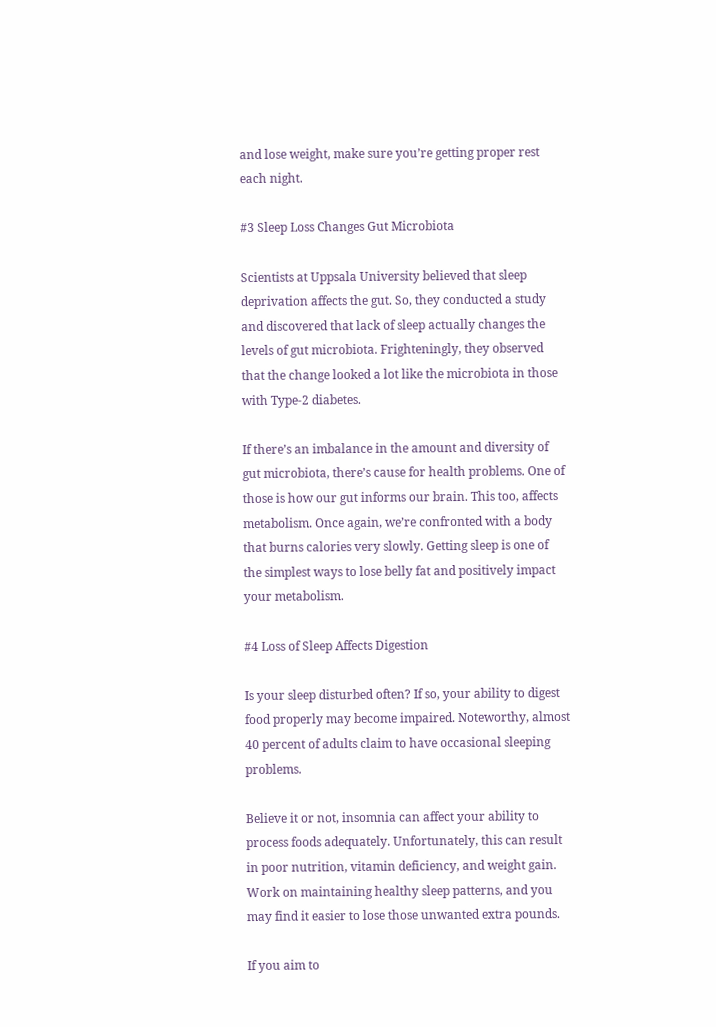and lose weight, make sure you’re getting proper rest each night.

#3 Sleep Loss Changes Gut Microbiota

Scientists at Uppsala University believed that sleep deprivation affects the gut. So, they conducted a study and discovered that lack of sleep actually changes the levels of gut microbiota. Frighteningly, they observed that the change looked a lot like the microbiota in those with Type-2 diabetes.

If there’s an imbalance in the amount and diversity of gut microbiota, there’s cause for health problems. One of those is how our gut informs our brain. This too, affects metabolism. Once again, we’re confronted with a body that burns calories very slowly. Getting sleep is one of the simplest ways to lose belly fat and positively impact your metabolism.

#4 Loss of Sleep Affects Digestion

Is your sleep disturbed often? If so, your ability to digest food properly may become impaired. Noteworthy, almost 40 percent of adults claim to have occasional sleeping problems.

Believe it or not, insomnia can affect your ability to process foods adequately. Unfortunately, this can result in poor nutrition, vitamin deficiency, and weight gain. Work on maintaining healthy sleep patterns, and you may find it easier to lose those unwanted extra pounds.

If you aim to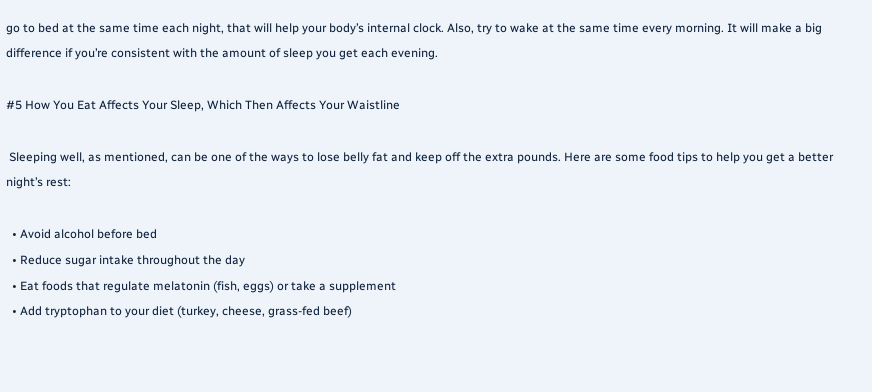go to bed at the same time each night, that will help your body’s internal clock. Also, try to wake at the same time every morning. It will make a big difference if you’re consistent with the amount of sleep you get each evening.

#5 How You Eat Affects Your Sleep, Which Then Affects Your Waistline

 Sleeping well, as mentioned, can be one of the ways to lose belly fat and keep off the extra pounds. Here are some food tips to help you get a better night’s rest:

  • Avoid alcohol before bed
  • Reduce sugar intake throughout the day
  • Eat foods that regulate melatonin (fish, eggs) or take a supplement
  • Add tryptophan to your diet (turkey, cheese, grass-fed beef)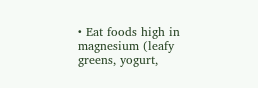• Eat foods high in magnesium (leafy greens, yogurt,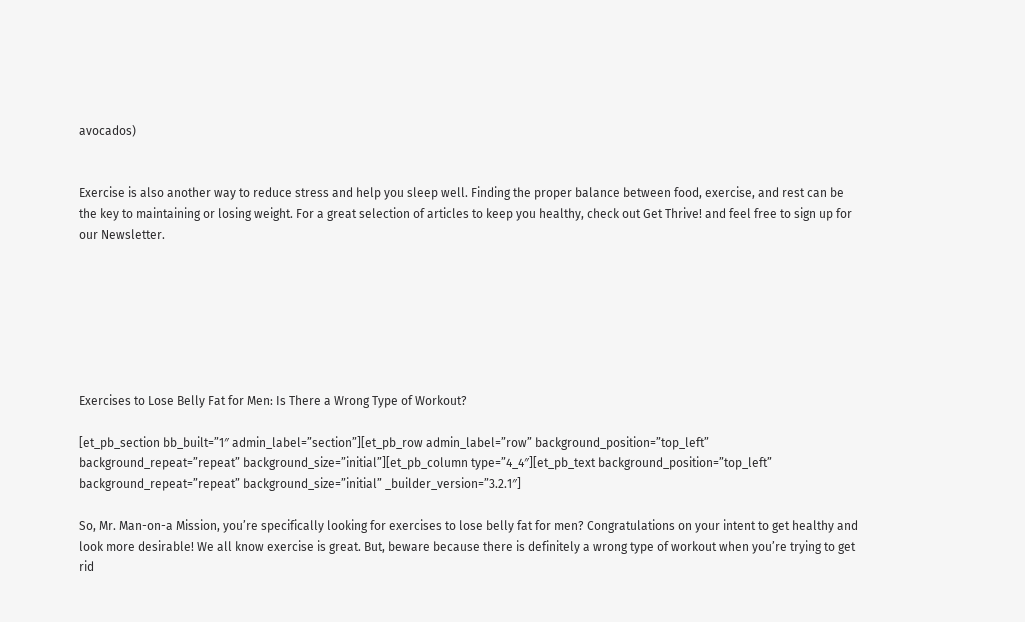avocados)


Exercise is also another way to reduce stress and help you sleep well. Finding the proper balance between food, exercise, and rest can be the key to maintaining or losing weight. For a great selection of articles to keep you healthy, check out Get Thrive! and feel free to sign up for our Newsletter.







Exercises to Lose Belly Fat for Men: Is There a Wrong Type of Workout?

[et_pb_section bb_built=”1″ admin_label=”section”][et_pb_row admin_label=”row” background_position=”top_left” background_repeat=”repeat” background_size=”initial”][et_pb_column type=”4_4″][et_pb_text background_position=”top_left” background_repeat=”repeat” background_size=”initial” _builder_version=”3.2.1″]

So, Mr. Man-on-a Mission, you’re specifically looking for exercises to lose belly fat for men? Congratulations on your intent to get healthy and look more desirable! We all know exercise is great. But, beware because there is definitely a wrong type of workout when you’re trying to get rid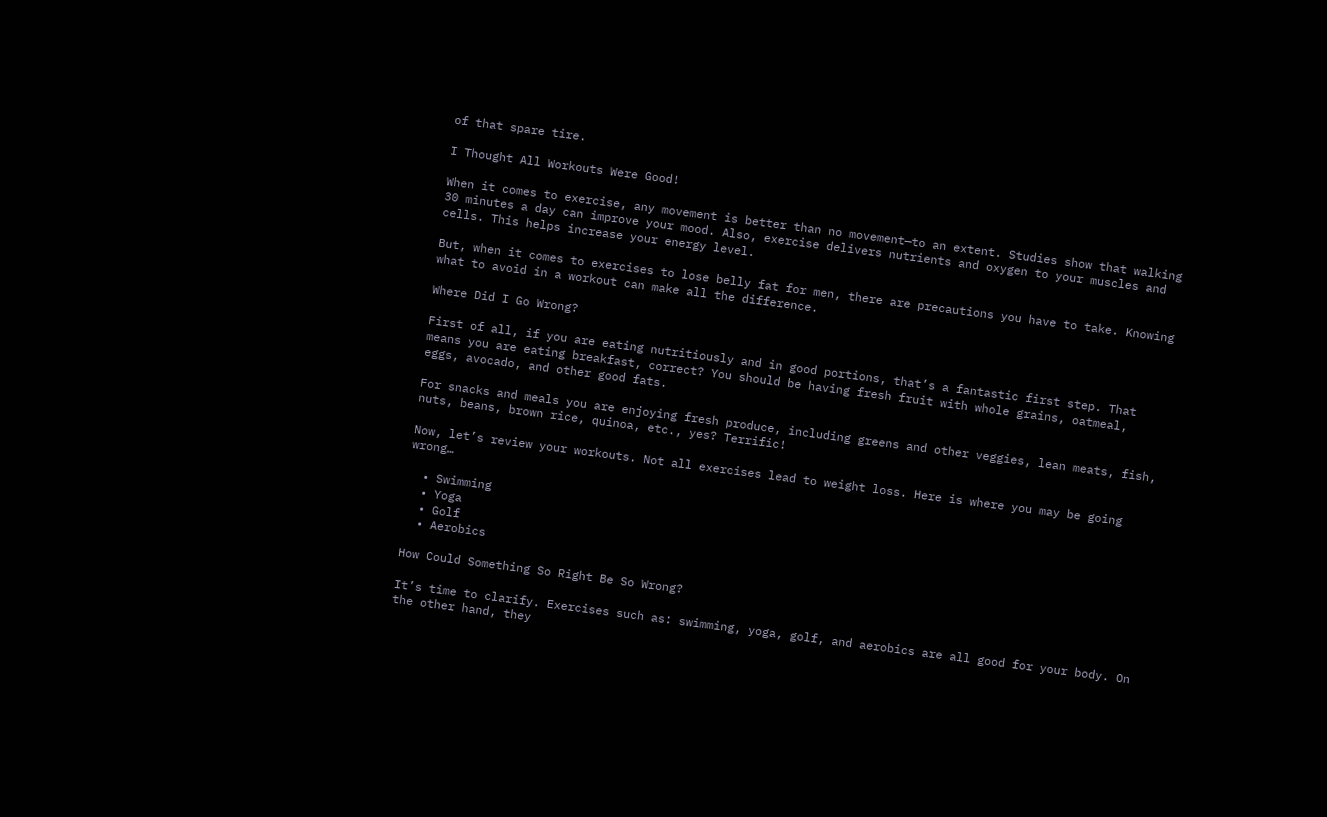of that spare tire.

I Thought All Workouts Were Good!

When it comes to exercise, any movement is better than no movement—to an extent. Studies show that walking 30 minutes a day can improve your mood. Also, exercise delivers nutrients and oxygen to your muscles and cells. This helps increase your energy level.

But, when it comes to exercises to lose belly fat for men, there are precautions you have to take. Knowing what to avoid in a workout can make all the difference.

Where Did I Go Wrong?

First of all, if you are eating nutritiously and in good portions, that’s a fantastic first step. That means you are eating breakfast, correct? You should be having fresh fruit with whole grains, oatmeal, eggs, avocado, and other good fats.

For snacks and meals you are enjoying fresh produce, including greens and other veggies, lean meats, fish, nuts, beans, brown rice, quinoa, etc., yes? Terrific!

Now, let’s review your workouts. Not all exercises lead to weight loss. Here is where you may be going wrong…

  • Swimming
  • Yoga
  • Golf
  • Aerobics

How Could Something So Right Be So Wrong?

It’s time to clarify. Exercises such as: swimming, yoga, golf, and aerobics are all good for your body. On the other hand, they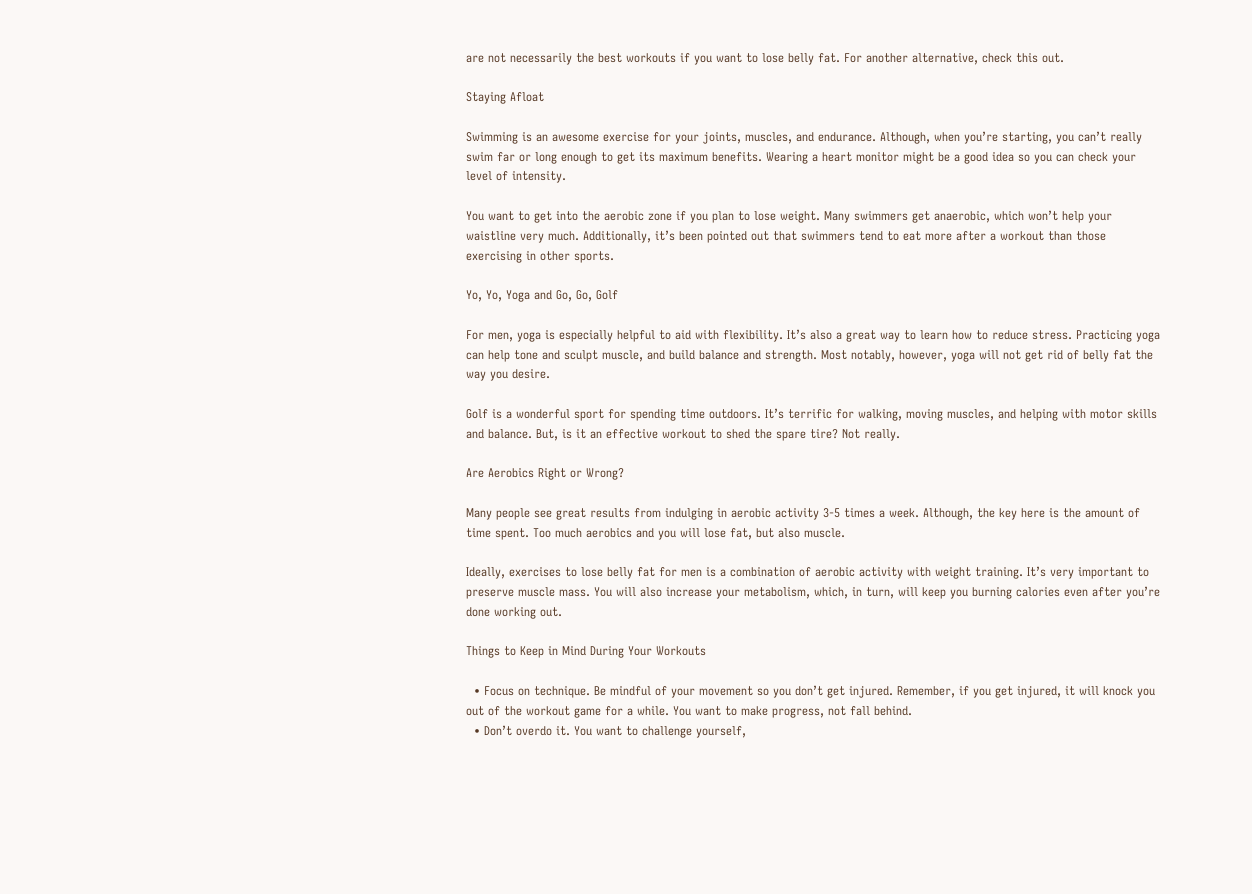are not necessarily the best workouts if you want to lose belly fat. For another alternative, check this out.

Staying Afloat

Swimming is an awesome exercise for your joints, muscles, and endurance. Although, when you’re starting, you can’t really swim far or long enough to get its maximum benefits. Wearing a heart monitor might be a good idea so you can check your level of intensity.

You want to get into the aerobic zone if you plan to lose weight. Many swimmers get anaerobic, which won’t help your waistline very much. Additionally, it’s been pointed out that swimmers tend to eat more after a workout than those exercising in other sports.

Yo, Yo, Yoga and Go, Go, Golf

For men, yoga is especially helpful to aid with flexibility. It’s also a great way to learn how to reduce stress. Practicing yoga can help tone and sculpt muscle, and build balance and strength. Most notably, however, yoga will not get rid of belly fat the way you desire.

Golf is a wonderful sport for spending time outdoors. It’s terrific for walking, moving muscles, and helping with motor skills and balance. But, is it an effective workout to shed the spare tire? Not really.

Are Aerobics Right or Wrong?

Many people see great results from indulging in aerobic activity 3-5 times a week. Although, the key here is the amount of time spent. Too much aerobics and you will lose fat, but also muscle.

Ideally, exercises to lose belly fat for men is a combination of aerobic activity with weight training. It’s very important to preserve muscle mass. You will also increase your metabolism, which, in turn, will keep you burning calories even after you’re done working out.

Things to Keep in Mind During Your Workouts

  • Focus on technique. Be mindful of your movement so you don’t get injured. Remember, if you get injured, it will knock you out of the workout game for a while. You want to make progress, not fall behind.
  • Don’t overdo it. You want to challenge yourself,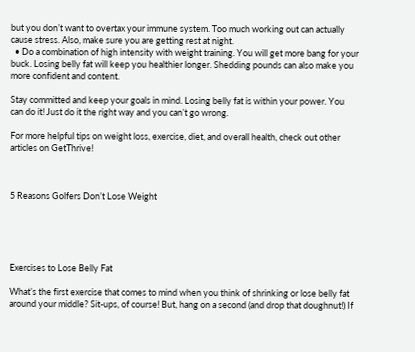but you don’t want to overtax your immune system. Too much working out can actually cause stress. Also, make sure you are getting rest at night.
  • Do a combination of high intensity with weight training. You will get more bang for your buck. Losing belly fat will keep you healthier longer. Shedding pounds can also make you more confident and content.

Stay committed and keep your goals in mind. Losing belly fat is within your power. You can do it! Just do it the right way and you can’t go wrong.

For more helpful tips on weight loss, exercise, diet, and overall health, check out other articles on GetThrive!



5 Reasons Golfers Don’t Lose Weight





Exercises to Lose Belly Fat

What’s the first exercise that comes to mind when you think of shrinking or lose belly fat around your middle? Sit-ups, of course! But, hang on a second (and drop that doughnut!) If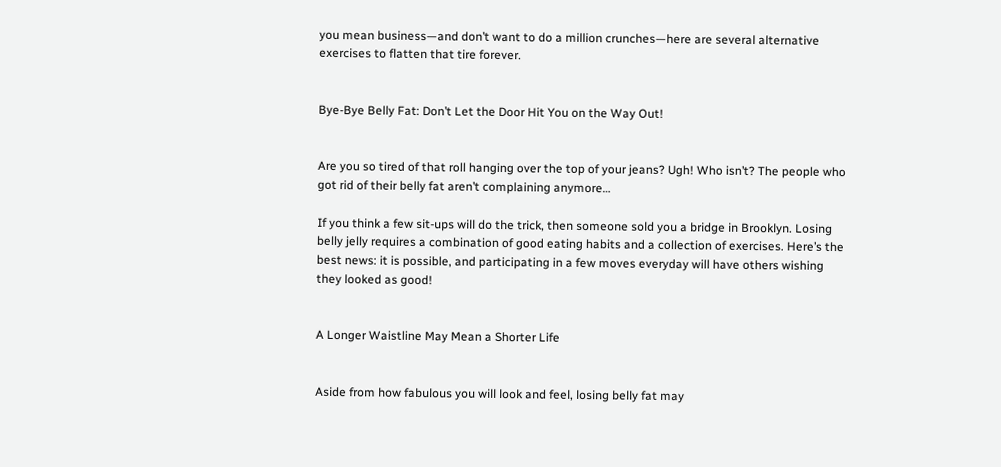you mean business—and don’t want to do a million crunches—here are several alternative exercises to flatten that tire forever.


Bye-Bye Belly Fat: Don’t Let the Door Hit You on the Way Out!


Are you so tired of that roll hanging over the top of your jeans? Ugh! Who isn’t? The people who got rid of their belly fat aren’t complaining anymore…

If you think a few sit-ups will do the trick, then someone sold you a bridge in Brooklyn. Losing belly jelly requires a combination of good eating habits and a collection of exercises. Here’s the best news: it is possible, and participating in a few moves everyday will have others wishing they looked as good!


A Longer Waistline May Mean a Shorter Life


Aside from how fabulous you will look and feel, losing belly fat may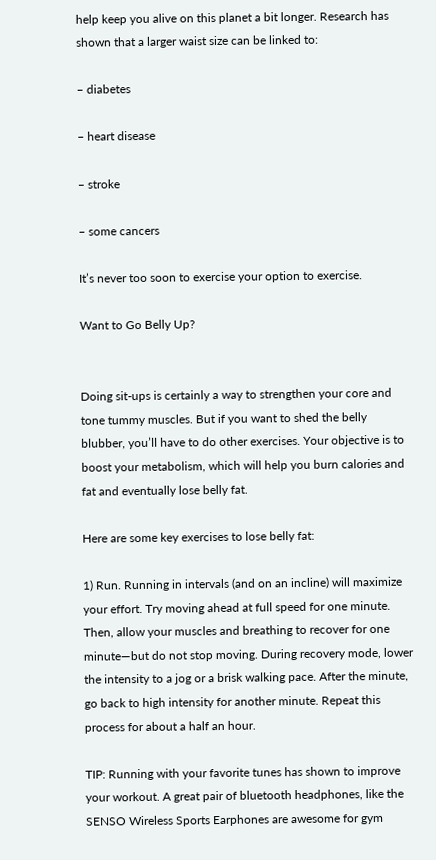help keep you alive on this planet a bit longer. Research has shown that a larger waist size can be linked to:

– diabetes

– heart disease

– stroke

– some cancers

It’s never too soon to exercise your option to exercise.

Want to Go Belly Up?


Doing sit-ups is certainly a way to strengthen your core and tone tummy muscles. But if you want to shed the belly blubber, you’ll have to do other exercises. Your objective is to boost your metabolism, which will help you burn calories and fat and eventually lose belly fat.

Here are some key exercises to lose belly fat:

1) Run. Running in intervals (and on an incline) will maximize your effort. Try moving ahead at full speed for one minute. Then, allow your muscles and breathing to recover for one minute—but do not stop moving. During recovery mode, lower the intensity to a jog or a brisk walking pace. After the minute, go back to high intensity for another minute. Repeat this process for about a half an hour.

TIP: Running with your favorite tunes has shown to improve your workout. A great pair of bluetooth headphones, like the SENSO Wireless Sports Earphones are awesome for gym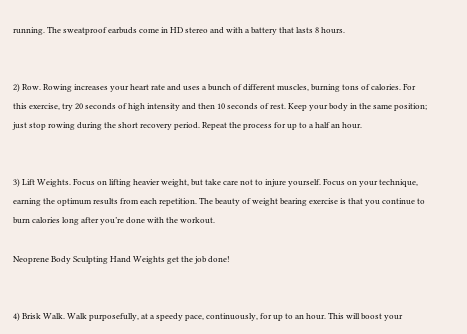running. The sweatproof earbuds come in HD stereo and with a battery that lasts 8 hours.


2) Row. Rowing increases your heart rate and uses a bunch of different muscles, burning tons of calories. For this exercise, try 20 seconds of high intensity and then 10 seconds of rest. Keep your body in the same position; just stop rowing during the short recovery period. Repeat the process for up to a half an hour.


3) Lift Weights. Focus on lifting heavier weight, but take care not to injure yourself. Focus on your technique, earning the optimum results from each repetition. The beauty of weight bearing exercise is that you continue to burn calories long after you’re done with the workout.

Neoprene Body Sculpting Hand Weights get the job done!


4) Brisk Walk. Walk purposefully, at a speedy pace, continuously, for up to an hour. This will boost your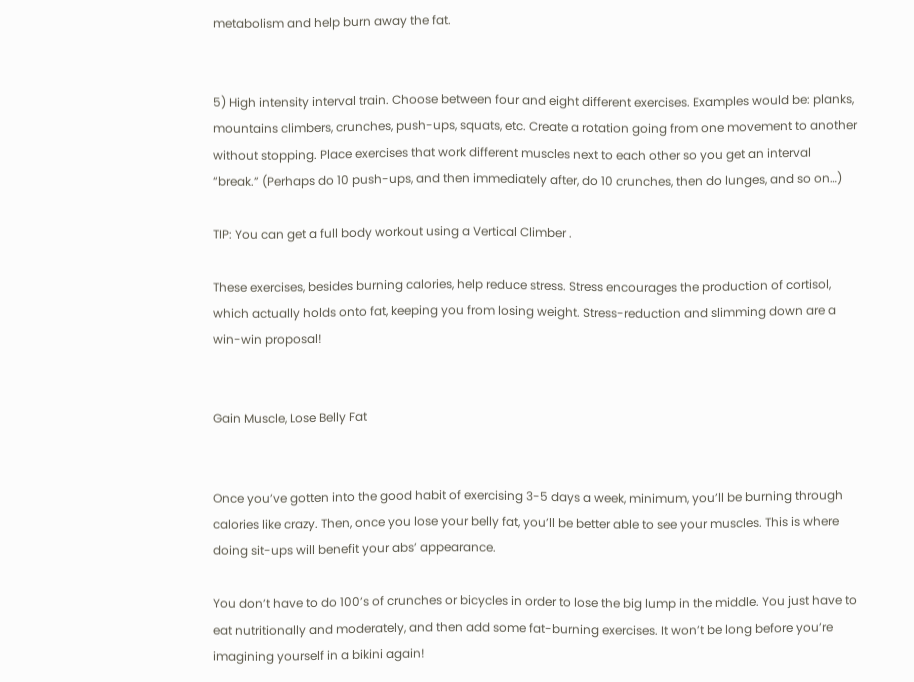metabolism and help burn away the fat.


5) High intensity interval train. Choose between four and eight different exercises. Examples would be: planks, mountains climbers, crunches, push-ups, squats, etc. Create a rotation going from one movement to another without stopping. Place exercises that work different muscles next to each other so you get an interval “break.” (Perhaps do 10 push-ups, and then immediately after, do 10 crunches, then do lunges, and so on…)

TIP: You can get a full body workout using a Vertical Climber .

These exercises, besides burning calories, help reduce stress. Stress encourages the production of cortisol, which actually holds onto fat, keeping you from losing weight. Stress-reduction and slimming down are a win-win proposal!


Gain Muscle, Lose Belly Fat


Once you’ve gotten into the good habit of exercising 3-5 days a week, minimum, you’ll be burning through calories like crazy. Then, once you lose your belly fat, you’ll be better able to see your muscles. This is where doing sit-ups will benefit your abs’ appearance.

You don’t have to do 100’s of crunches or bicycles in order to lose the big lump in the middle. You just have to eat nutritionally and moderately, and then add some fat-burning exercises. It won’t be long before you’re imagining yourself in a bikini again!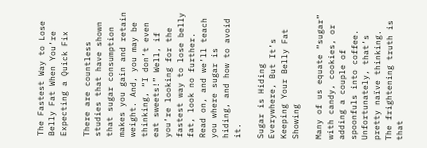The Fastest Way to Lose Belly Fat When You’re Expecting a Quick Fix

There are countless studies that have shown that sugar consumption makes you gain and retain weight. And, you may be thinking, “I don’t even eat sweets!” Well, if you’re looking for the fastest way to lose belly fat, look no further. Read on, and we’ll teach you where sugar is hiding, and how to avoid it.

Sugar is Hiding Everywhere, But It’s Keeping Your Belly Fat Showing

Many of us equate “sugar” with candy, cookies, or adding a couple of spoonfuls into coffee. Unfortunately, that’s pretty naïve thinking. The frightening truth is that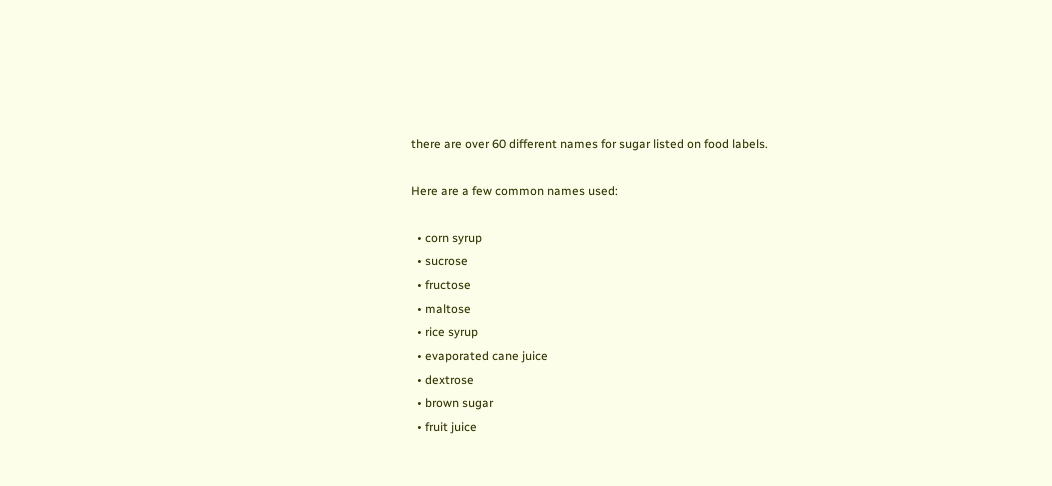there are over 60 different names for sugar listed on food labels.

Here are a few common names used:

  • corn syrup
  • sucrose
  • fructose
  • maltose
  • rice syrup
  • evaporated cane juice
  • dextrose
  • brown sugar
  • fruit juice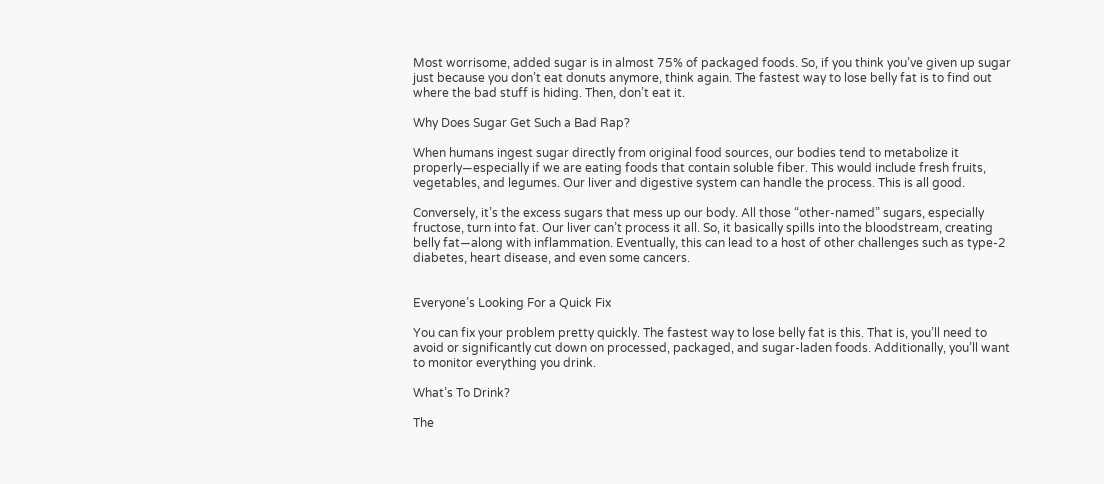Most worrisome, added sugar is in almost 75% of packaged foods. So, if you think you’ve given up sugar just because you don’t eat donuts anymore, think again. The fastest way to lose belly fat is to find out where the bad stuff is hiding. Then, don’t eat it.

Why Does Sugar Get Such a Bad Rap?

When humans ingest sugar directly from original food sources, our bodies tend to metabolize it properly—especially if we are eating foods that contain soluble fiber. This would include fresh fruits, vegetables, and legumes. Our liver and digestive system can handle the process. This is all good.

Conversely, it’s the excess sugars that mess up our body. All those “other-named” sugars, especially fructose, turn into fat. Our liver can’t process it all. So, it basically spills into the bloodstream, creating belly fat—along with inflammation. Eventually, this can lead to a host of other challenges such as type-2 diabetes, heart disease, and even some cancers.


Everyone’s Looking For a Quick Fix

You can fix your problem pretty quickly. The fastest way to lose belly fat is this. That is, you’ll need to avoid or significantly cut down on processed, packaged, and sugar-laden foods. Additionally, you’ll want to monitor everything you drink.

What’s To Drink?

The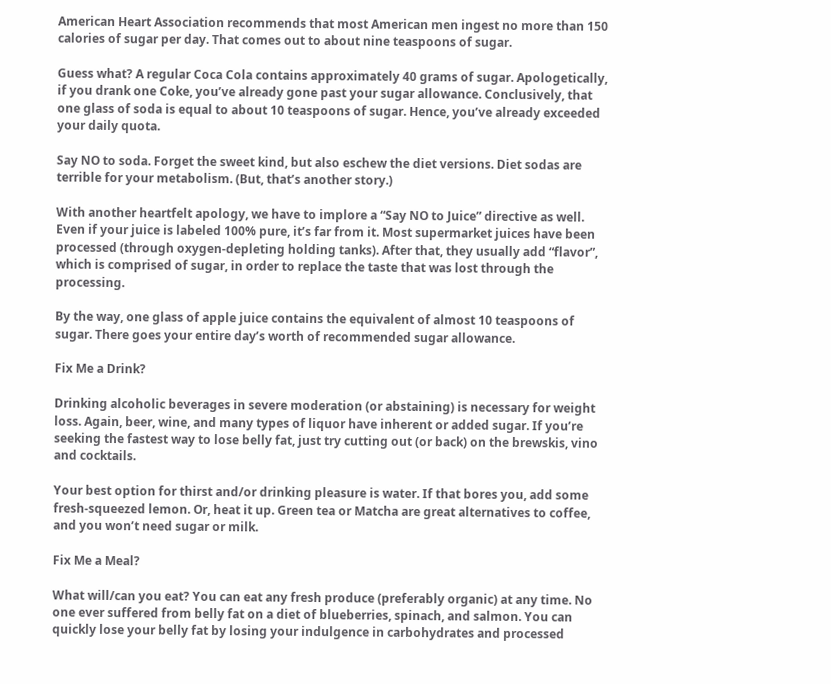American Heart Association recommends that most American men ingest no more than 150 calories of sugar per day. That comes out to about nine teaspoons of sugar.

Guess what? A regular Coca Cola contains approximately 40 grams of sugar. Apologetically, if you drank one Coke, you’ve already gone past your sugar allowance. Conclusively, that one glass of soda is equal to about 10 teaspoons of sugar. Hence, you’ve already exceeded your daily quota.

Say NO to soda. Forget the sweet kind, but also eschew the diet versions. Diet sodas are terrible for your metabolism. (But, that’s another story.)

With another heartfelt apology, we have to implore a “Say NO to Juice” directive as well. Even if your juice is labeled 100% pure, it’s far from it. Most supermarket juices have been processed (through oxygen-depleting holding tanks). After that, they usually add “flavor”, which is comprised of sugar, in order to replace the taste that was lost through the processing.

By the way, one glass of apple juice contains the equivalent of almost 10 teaspoons of sugar. There goes your entire day’s worth of recommended sugar allowance.

Fix Me a Drink?

Drinking alcoholic beverages in severe moderation (or abstaining) is necessary for weight loss. Again, beer, wine, and many types of liquor have inherent or added sugar. If you’re seeking the fastest way to lose belly fat, just try cutting out (or back) on the brewskis, vino and cocktails.

Your best option for thirst and/or drinking pleasure is water. If that bores you, add some fresh-squeezed lemon. Or, heat it up. Green tea or Matcha are great alternatives to coffee, and you won’t need sugar or milk.

Fix Me a Meal?

What will/can you eat? You can eat any fresh produce (preferably organic) at any time. No one ever suffered from belly fat on a diet of blueberries, spinach, and salmon. You can quickly lose your belly fat by losing your indulgence in carbohydrates and processed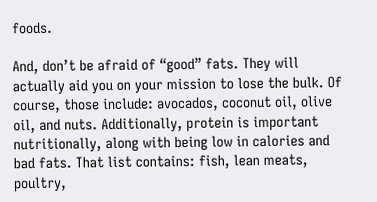foods.

And, don’t be afraid of “good” fats. They will actually aid you on your mission to lose the bulk. Of course, those include: avocados, coconut oil, olive oil, and nuts. Additionally, protein is important nutritionally, along with being low in calories and bad fats. That list contains: fish, lean meats, poultry,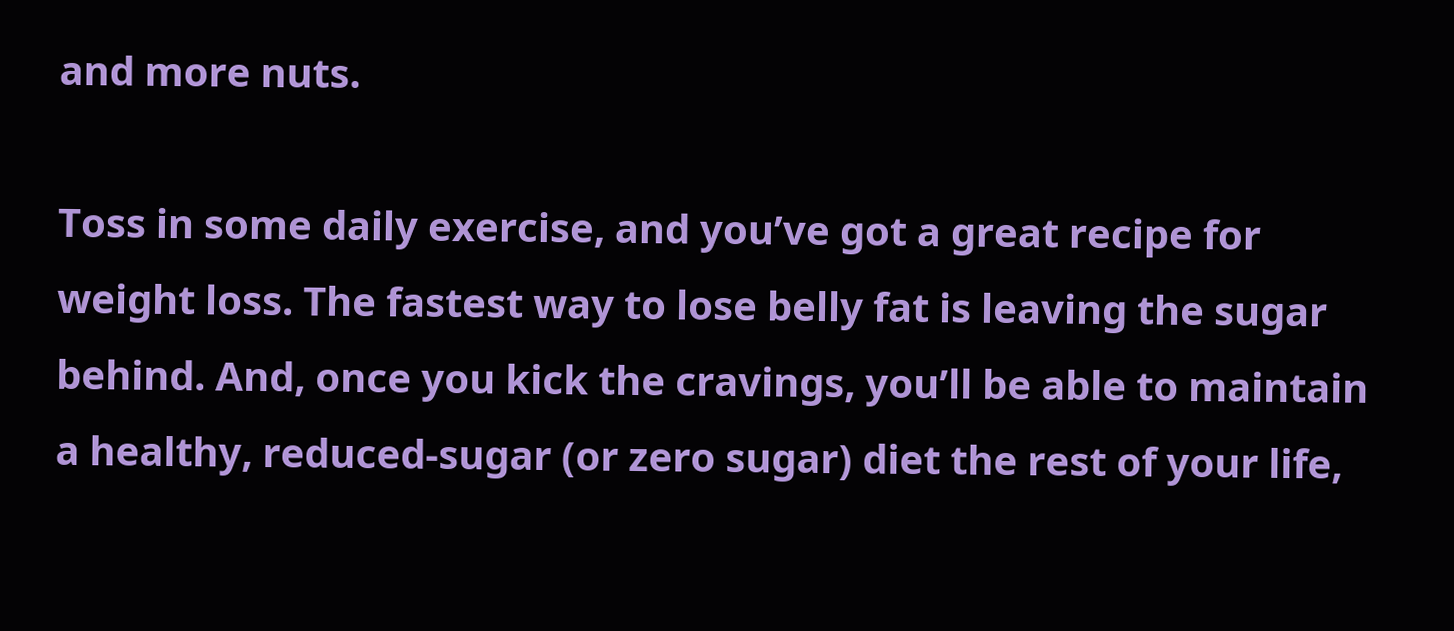and more nuts.

Toss in some daily exercise, and you’ve got a great recipe for weight loss. The fastest way to lose belly fat is leaving the sugar behind. And, once you kick the cravings, you’ll be able to maintain a healthy, reduced-sugar (or zero sugar) diet the rest of your life,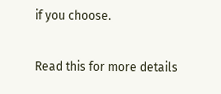if you choose.

Read this for more details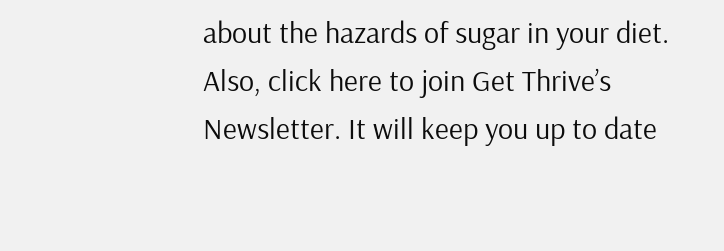about the hazards of sugar in your diet. Also, click here to join Get Thrive’s Newsletter. It will keep you up to date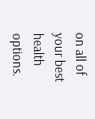on all of your best health options.